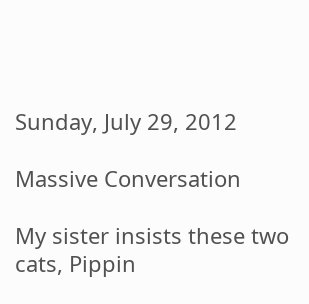Sunday, July 29, 2012

Massive Conversation

My sister insists these two cats, Pippin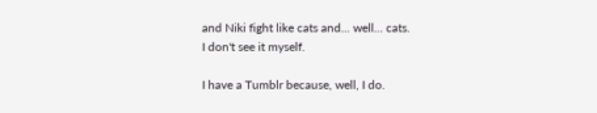and Niki fight like cats and... well... cats.
I don't see it myself.

I have a Tumblr because, well, I do.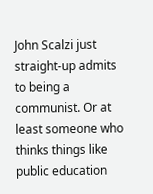John Scalzi just straight-up admits to being a communist. Or at least someone who thinks things like public education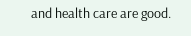and health care are good.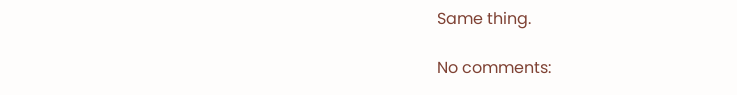Same thing.

No comments: